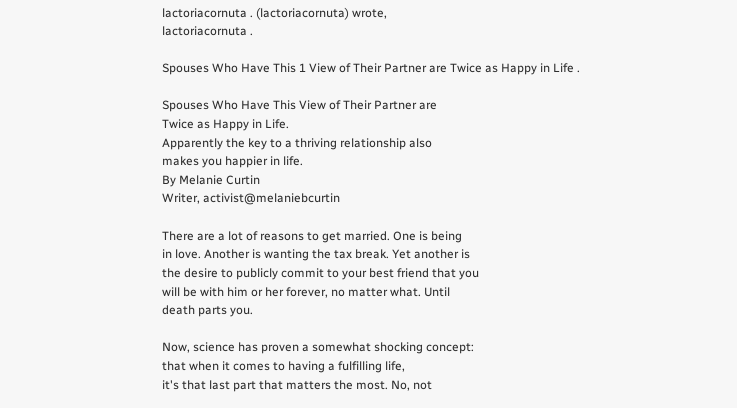lactoriacornuta . (lactoriacornuta) wrote,
lactoriacornuta .

Spouses Who Have This 1 View of Their Partner are Twice as Happy in Life .

Spouses Who Have This View of Their Partner are
Twice as Happy in Life.
Apparently the key to a thriving relationship also
makes you happier in life.
By Melanie Curtin
Writer, activist@melaniebcurtin

There are a lot of reasons to get married. One is being
in love. Another is wanting the tax break. Yet another is
the desire to publicly commit to your best friend that you
will be with him or her forever, no matter what. Until
death parts you.

Now, science has proven a somewhat shocking concept:
that when it comes to having a fulfilling life,
it's that last part that matters the most. No, not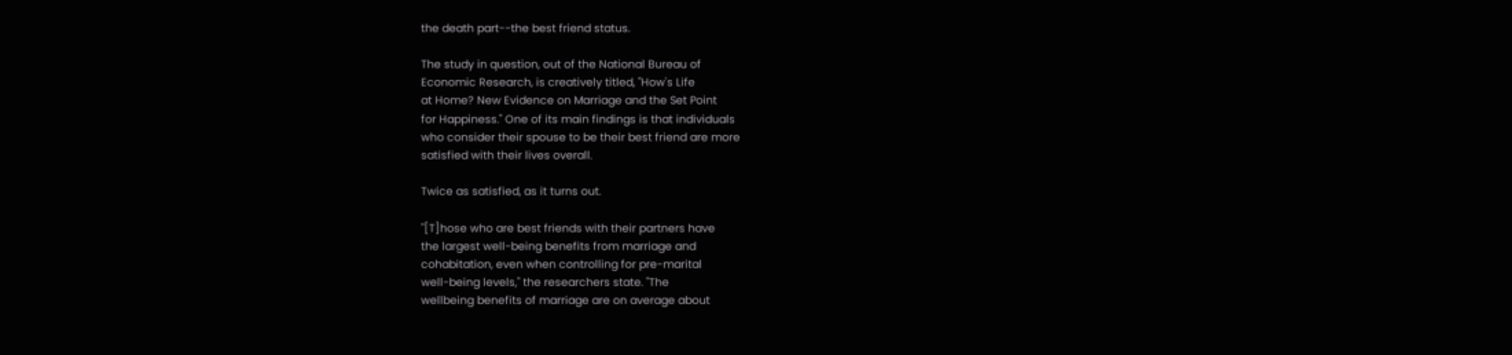the death part--the best friend status.

The study in question, out of the National Bureau of
Economic Research, is creatively titled, "How's Life
at Home? New Evidence on Marriage and the Set Point
for Happiness." One of its main findings is that individuals
who consider their spouse to be their best friend are more
satisfied with their lives overall.

Twice as satisfied, as it turns out.

"[T]hose who are best friends with their partners have
the largest well-being benefits from marriage and
cohabitation, even when controlling for pre-marital
well-being levels," the researchers state. "The
wellbeing benefits of marriage are on average about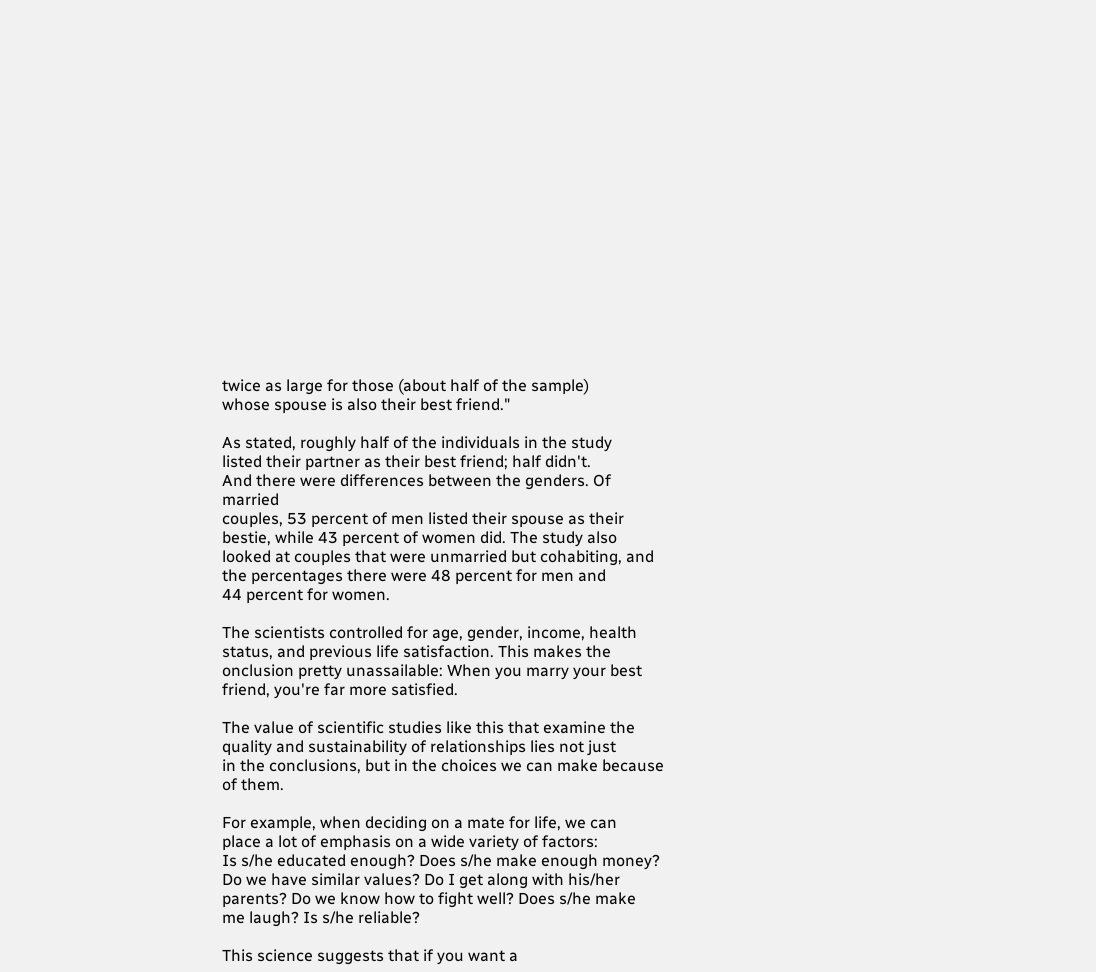twice as large for those (about half of the sample)
whose spouse is also their best friend."

As stated, roughly half of the individuals in the study
listed their partner as their best friend; half didn't.
And there were differences between the genders. Of married
couples, 53 percent of men listed their spouse as their
bestie, while 43 percent of women did. The study also
looked at couples that were unmarried but cohabiting, and
the percentages there were 48 percent for men and
44 percent for women.

The scientists controlled for age, gender, income, health
status, and previous life satisfaction. This makes the
onclusion pretty unassailable: When you marry your best
friend, you're far more satisfied.

The value of scientific studies like this that examine the
quality and sustainability of relationships lies not just
in the conclusions, but in the choices we can make because of them.

For example, when deciding on a mate for life, we can
place a lot of emphasis on a wide variety of factors:
Is s/he educated enough? Does s/he make enough money?
Do we have similar values? Do I get along with his/her
parents? Do we know how to fight well? Does s/he make
me laugh? Is s/he reliable?

This science suggests that if you want a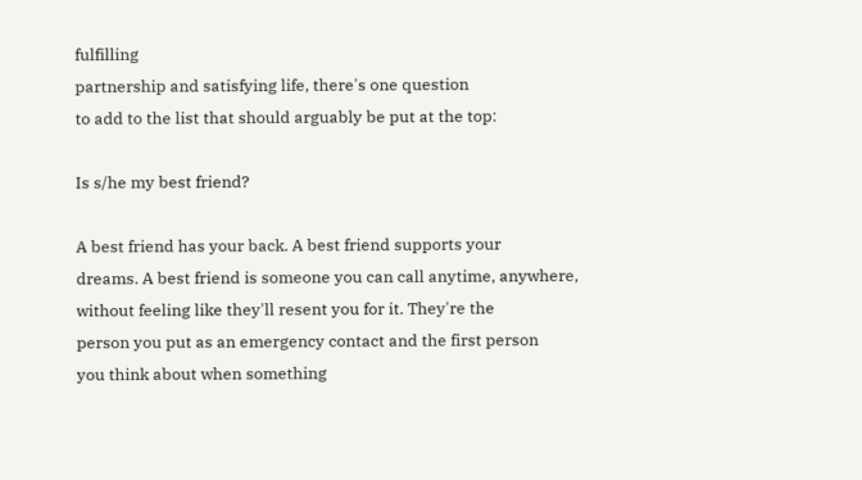fulfilling
partnership and satisfying life, there's one question
to add to the list that should arguably be put at the top:

Is s/he my best friend?

A best friend has your back. A best friend supports your
dreams. A best friend is someone you can call anytime, anywhere,
without feeling like they'll resent you for it. They're the
person you put as an emergency contact and the first person
you think about when something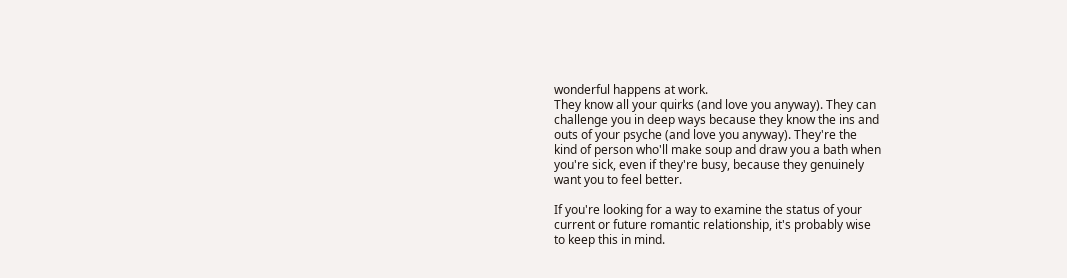wonderful happens at work.
They know all your quirks (and love you anyway). They can
challenge you in deep ways because they know the ins and
outs of your psyche (and love you anyway). They're the
kind of person who'll make soup and draw you a bath when
you're sick, even if they're busy, because they genuinely
want you to feel better.

If you're looking for a way to examine the status of your
current or future romantic relationship, it's probably wise
to keep this in mind.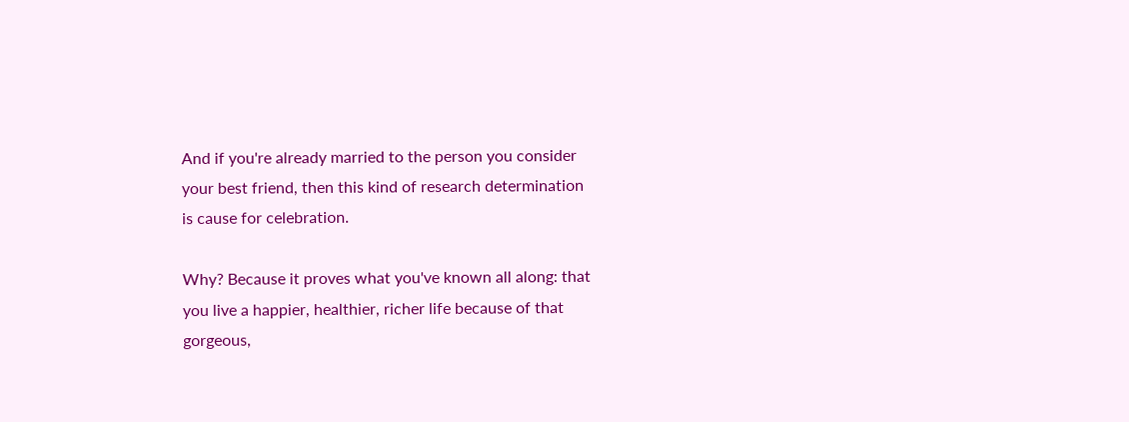And if you're already married to the person you consider
your best friend, then this kind of research determination
is cause for celebration.

Why? Because it proves what you've known all along: that
you live a happier, healthier, richer life because of that
gorgeous,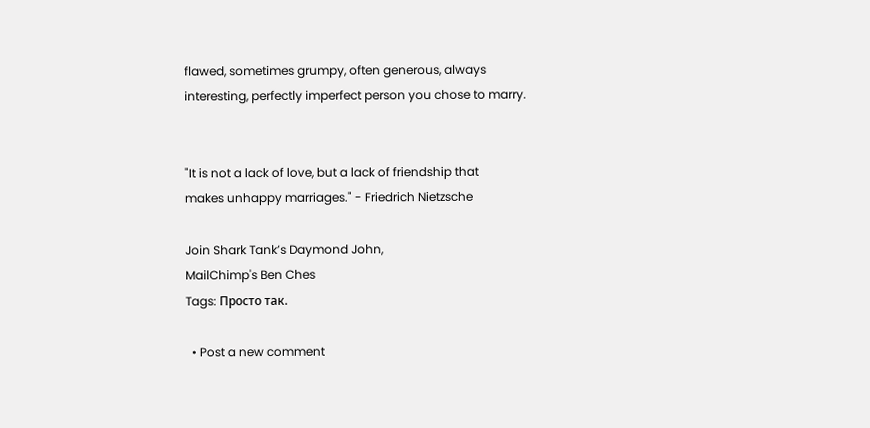flawed, sometimes grumpy, often generous, always
interesting, perfectly imperfect person you chose to marry.


"It is not a lack of love, but a lack of friendship that
makes unhappy marriages." - Friedrich Nietzsche

Join Shark Tank’s Daymond John,
MailChimp's Ben Ches
Tags: Просто так.

  • Post a new comment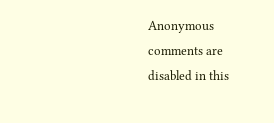Anonymous comments are disabled in this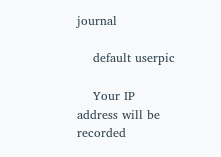journal

    default userpic

    Your IP address will be recorded